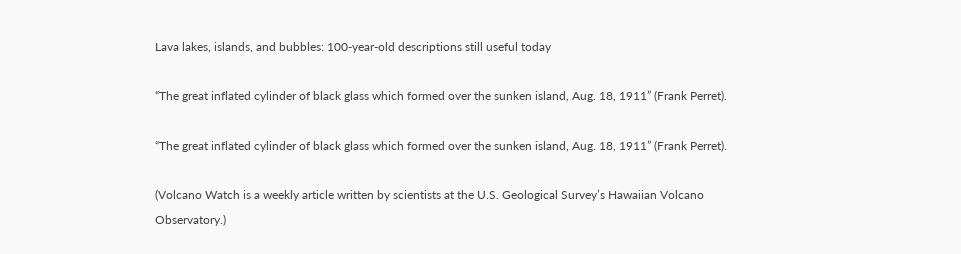Lava lakes, islands, and bubbles: 100-year-old descriptions still useful today

“The great inflated cylinder of black glass which formed over the sunken island, Aug. 18, 1911” (Frank Perret).

“The great inflated cylinder of black glass which formed over the sunken island, Aug. 18, 1911” (Frank Perret).

(Volcano Watch is a weekly article written by scientists at the U.S. Geological Survey’s Hawaiian Volcano Observatory.)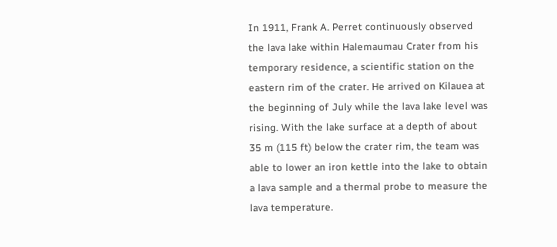In 1911, Frank A. Perret continuously observed the lava lake within Halemaumau Crater from his temporary residence, a scientific station on the eastern rim of the crater. He arrived on Kilauea at the beginning of July while the lava lake level was rising. With the lake surface at a depth of about 35 m (115 ft) below the crater rim, the team was able to lower an iron kettle into the lake to obtain a lava sample and a thermal probe to measure the lava temperature.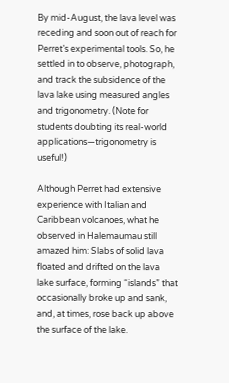By mid-August, the lava level was receding and soon out of reach for Perret’s experimental tools. So, he settled in to observe, photograph, and track the subsidence of the lava lake using measured angles and trigonometry. (Note for students doubting its real-world applications—trigonometry is useful!)

Although Perret had extensive experience with Italian and Caribbean volcanoes, what he observed in Halemaumau still amazed him: Slabs of solid lava floated and drifted on the lava lake surface, forming “islands” that occasionally broke up and sank, and, at times, rose back up above the surface of the lake.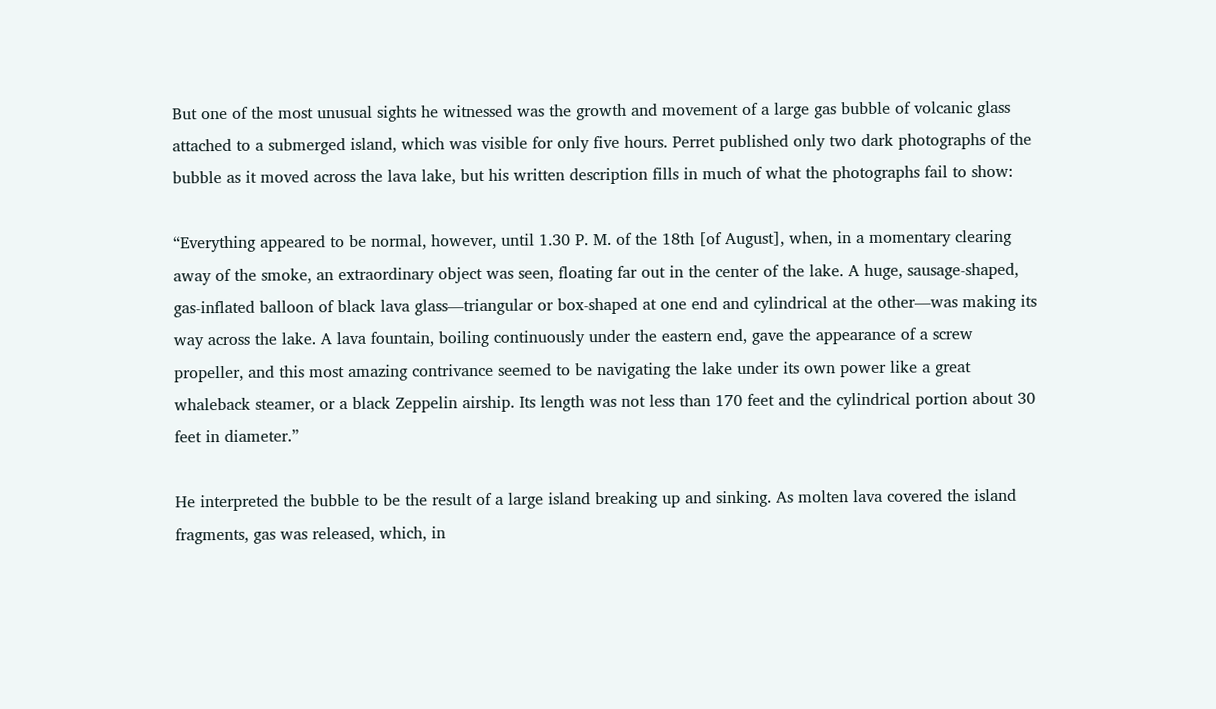But one of the most unusual sights he witnessed was the growth and movement of a large gas bubble of volcanic glass attached to a submerged island, which was visible for only five hours. Perret published only two dark photographs of the bubble as it moved across the lava lake, but his written description fills in much of what the photographs fail to show:

“Everything appeared to be normal, however, until 1.30 P. M. of the 18th [of August], when, in a momentary clearing away of the smoke, an extraordinary object was seen, floating far out in the center of the lake. A huge, sausage-shaped, gas-inflated balloon of black lava glass—triangular or box-shaped at one end and cylindrical at the other—was making its way across the lake. A lava fountain, boiling continuously under the eastern end, gave the appearance of a screw propeller, and this most amazing contrivance seemed to be navigating the lake under its own power like a great whaleback steamer, or a black Zeppelin airship. Its length was not less than 170 feet and the cylindrical portion about 30 feet in diameter.”

He interpreted the bubble to be the result of a large island breaking up and sinking. As molten lava covered the island fragments, gas was released, which, in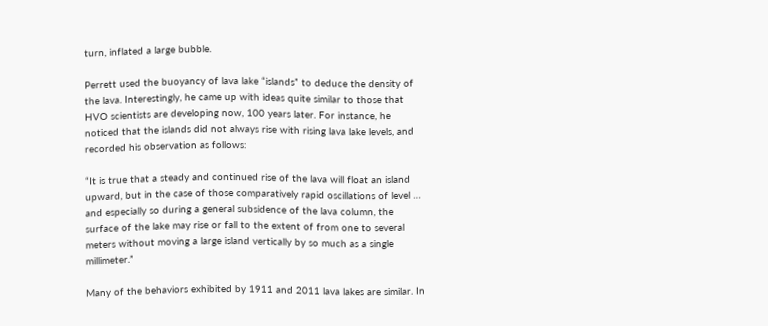turn, inflated a large bubble.

Perrett used the buoyancy of lava lake “islands” to deduce the density of the lava. Interestingly, he came up with ideas quite similar to those that HVO scientists are developing now, 100 years later. For instance, he noticed that the islands did not always rise with rising lava lake levels, and recorded his observation as follows:

“It is true that a steady and continued rise of the lava will float an island upward, but in the case of those comparatively rapid oscillations of level … and especially so during a general subsidence of the lava column, the surface of the lake may rise or fall to the extent of from one to several meters without moving a large island vertically by so much as a single millimeter.”

Many of the behaviors exhibited by 1911 and 2011 lava lakes are similar. In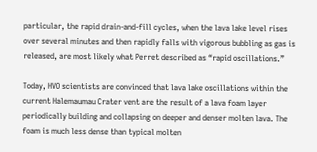particular, the rapid drain-and-fill cycles, when the lava lake level rises over several minutes and then rapidly falls with vigorous bubbling as gas is released, are most likely what Perret described as “rapid oscillations.”

Today, HVO scientists are convinced that lava lake oscillations within the current Halemaumau Crater vent are the result of a lava foam layer periodically building and collapsing on deeper and denser molten lava. The foam is much less dense than typical molten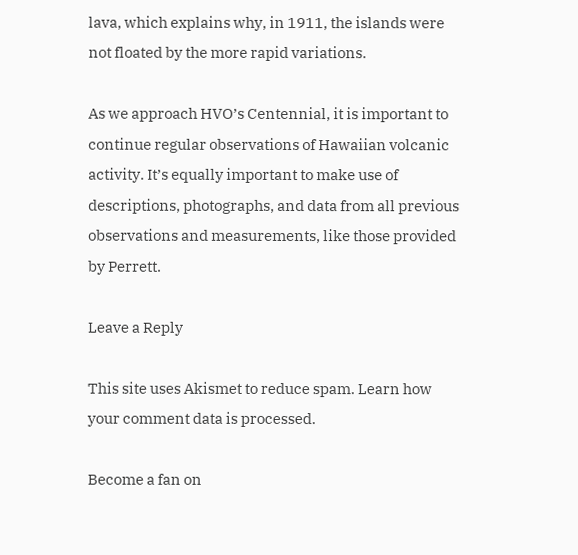lava, which explains why, in 1911, the islands were not floated by the more rapid variations.

As we approach HVO’s Centennial, it is important to continue regular observations of Hawaiian volcanic activity. It’s equally important to make use of descriptions, photographs, and data from all previous observations and measurements, like those provided by Perrett.

Leave a Reply

This site uses Akismet to reduce spam. Learn how your comment data is processed.

Become a fan on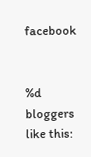facebook


%d bloggers like this: